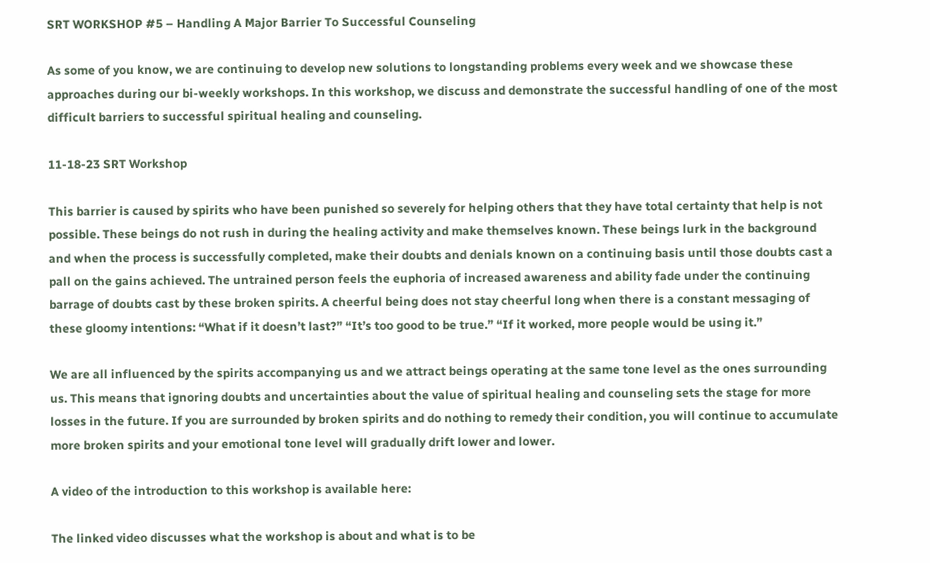SRT WORKSHOP #5 – Handling A Major Barrier To Successful Counseling

As some of you know, we are continuing to develop new solutions to longstanding problems every week and we showcase these approaches during our bi-weekly workshops. In this workshop, we discuss and demonstrate the successful handling of one of the most difficult barriers to successful spiritual healing and counseling.

11-18-23 SRT Workshop

This barrier is caused by spirits who have been punished so severely for helping others that they have total certainty that help is not possible. These beings do not rush in during the healing activity and make themselves known. These beings lurk in the background and when the process is successfully completed, make their doubts and denials known on a continuing basis until those doubts cast a pall on the gains achieved. The untrained person feels the euphoria of increased awareness and ability fade under the continuing barrage of doubts cast by these broken spirits. A cheerful being does not stay cheerful long when there is a constant messaging of these gloomy intentions: “What if it doesn’t last?” “It’s too good to be true.” “If it worked, more people would be using it.”

We are all influenced by the spirits accompanying us and we attract beings operating at the same tone level as the ones surrounding us. This means that ignoring doubts and uncertainties about the value of spiritual healing and counseling sets the stage for more losses in the future. If you are surrounded by broken spirits and do nothing to remedy their condition, you will continue to accumulate more broken spirits and your emotional tone level will gradually drift lower and lower.

A video of the introduction to this workshop is available here:

The linked video discusses what the workshop is about and what is to be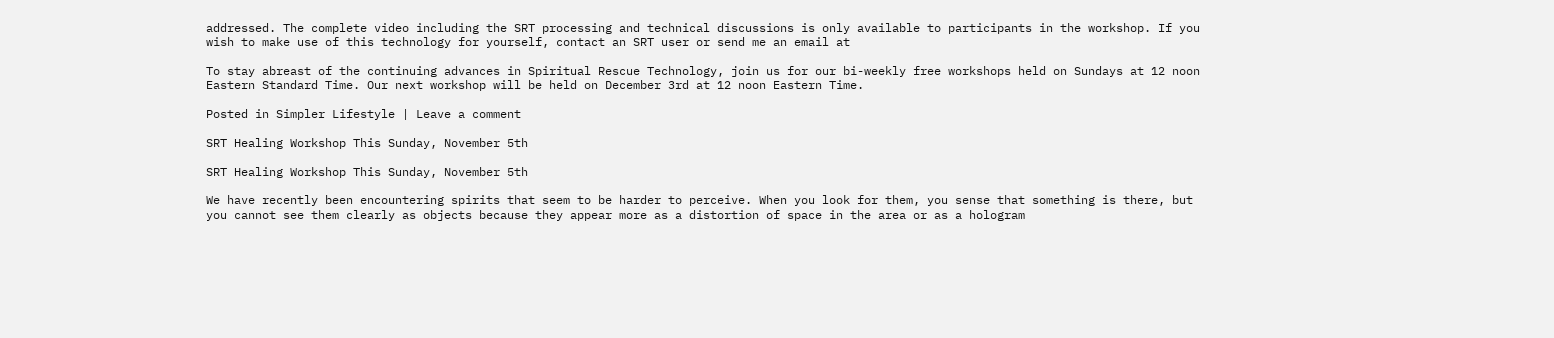addressed. The complete video including the SRT processing and technical discussions is only available to participants in the workshop. If you wish to make use of this technology for yourself, contact an SRT user or send me an email at

To stay abreast of the continuing advances in Spiritual Rescue Technology, join us for our bi-weekly free workshops held on Sundays at 12 noon Eastern Standard Time. Our next workshop will be held on December 3rd at 12 noon Eastern Time.

Posted in Simpler Lifestyle | Leave a comment

SRT Healing Workshop This Sunday, November 5th

SRT Healing Workshop This Sunday, November 5th

We have recently been encountering spirits that seem to be harder to perceive. When you look for them, you sense that something is there, but you cannot see them clearly as objects because they appear more as a distortion of space in the area or as a hologram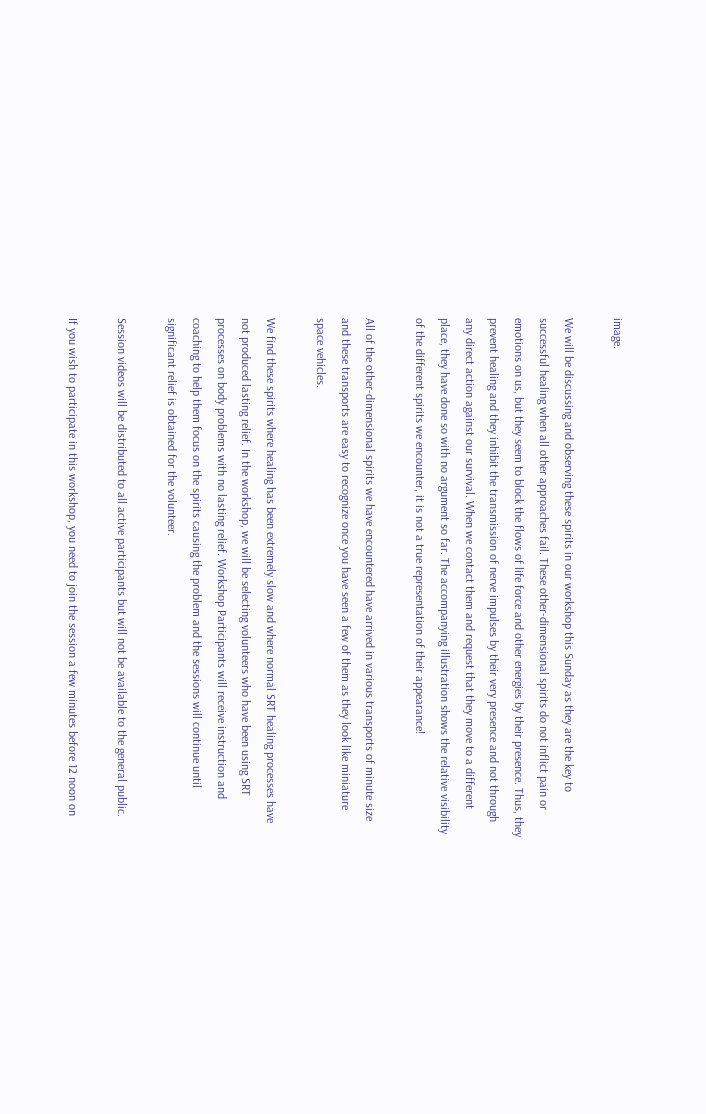image.

We will be discussing and observing these spirits in our workshop this Sunday as they are the key to successful healing when all other approaches fail. These other-dimensional spirits do not inflict pain or emotions on us, but they seem to block the flows of life force and other energies by their presence. Thus, they prevent healing and they inhibit the transmission of nerve impulses by their very presence and not through any direct action against our survival. When we contact them and request that they move to a different place, they have done so with no argument so far. The accompanying illustration shows the relative visibility of the different spirits we encounter, it is not a true representation of their appearance!

All of the other-dimensional spirits we have encountered have arrived in various transports of minute size and these transports are easy to recognize once you have seen a few of them as they look like miniature space vehicles.

We find these spirits where healing has been extremely slow and where normal SRT healing processes have not produced lasting relief. In the workshop, we will be selecting volunteers who have been using SRT processes on body problems with no lasting relief. Workshop Participants will receive instruction and coaching to help them focus on the spirits causing the problem and the sessions will continue until significant relief is obtained for the volunteer.

Session videos will be distributed to all active participants but will not be available to the general public.

If you wish to participate in this workshop, you need to join the session a few minutes before 12 noon on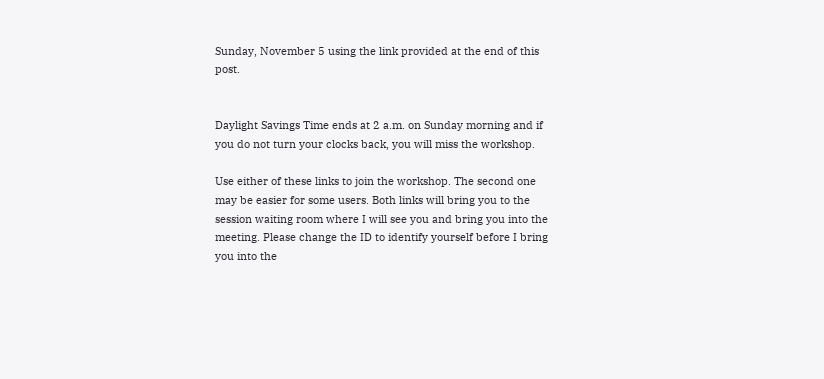Sunday, November 5 using the link provided at the end of this post.


Daylight Savings Time ends at 2 a.m. on Sunday morning and if you do not turn your clocks back, you will miss the workshop.

Use either of these links to join the workshop. The second one may be easier for some users. Both links will bring you to the session waiting room where I will see you and bring you into the meeting. Please change the ID to identify yourself before I bring you into the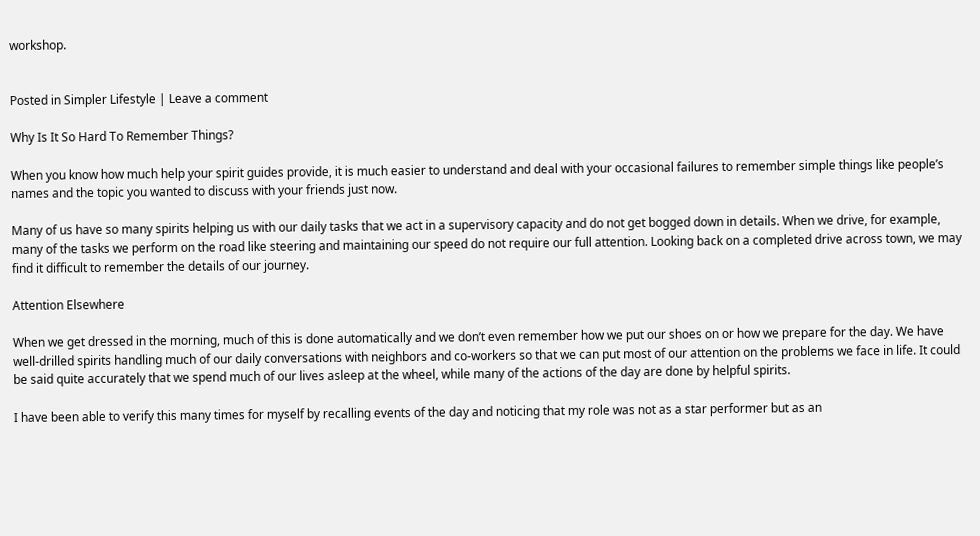workshop.


Posted in Simpler Lifestyle | Leave a comment

Why Is It So Hard To Remember Things?

When you know how much help your spirit guides provide, it is much easier to understand and deal with your occasional failures to remember simple things like people’s names and the topic you wanted to discuss with your friends just now.

Many of us have so many spirits helping us with our daily tasks that we act in a supervisory capacity and do not get bogged down in details. When we drive, for example, many of the tasks we perform on the road like steering and maintaining our speed do not require our full attention. Looking back on a completed drive across town, we may find it difficult to remember the details of our journey.

Attention Elsewhere

When we get dressed in the morning, much of this is done automatically and we don’t even remember how we put our shoes on or how we prepare for the day. We have well-drilled spirits handling much of our daily conversations with neighbors and co-workers so that we can put most of our attention on the problems we face in life. It could be said quite accurately that we spend much of our lives asleep at the wheel, while many of the actions of the day are done by helpful spirits.

I have been able to verify this many times for myself by recalling events of the day and noticing that my role was not as a star performer but as an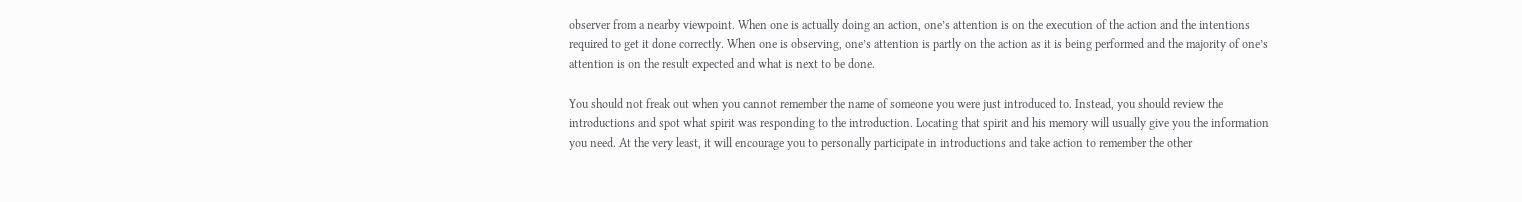observer from a nearby viewpoint. When one is actually doing an action, one’s attention is on the execution of the action and the intentions required to get it done correctly. When one is observing, one’s attention is partly on the action as it is being performed and the majority of one’s attention is on the result expected and what is next to be done.

You should not freak out when you cannot remember the name of someone you were just introduced to. Instead, you should review the introductions and spot what spirit was responding to the introduction. Locating that spirit and his memory will usually give you the information you need. At the very least, it will encourage you to personally participate in introductions and take action to remember the other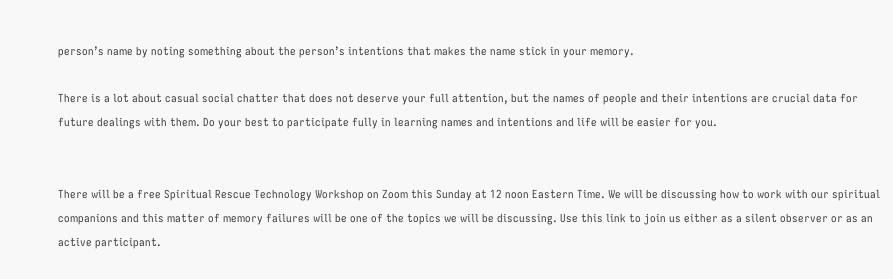person’s name by noting something about the person’s intentions that makes the name stick in your memory.

There is a lot about casual social chatter that does not deserve your full attention, but the names of people and their intentions are crucial data for future dealings with them. Do your best to participate fully in learning names and intentions and life will be easier for you.


There will be a free Spiritual Rescue Technology Workshop on Zoom this Sunday at 12 noon Eastern Time. We will be discussing how to work with our spiritual companions and this matter of memory failures will be one of the topics we will be discussing. Use this link to join us either as a silent observer or as an active participant.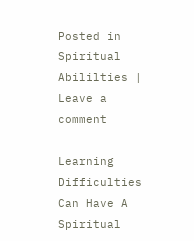Posted in Spiritual Abililties | Leave a comment

Learning Difficulties Can Have A Spiritual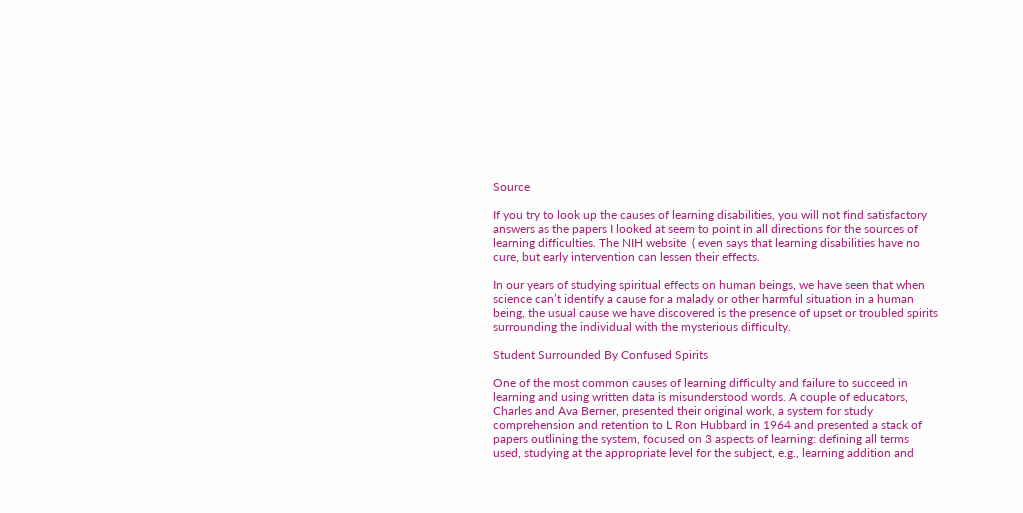Source

If you try to look up the causes of learning disabilities, you will not find satisfactory answers as the papers I looked at seem to point in all directions for the sources of learning difficulties. The NIH website  ( even says that learning disabilities have no cure, but early intervention can lessen their effects.

In our years of studying spiritual effects on human beings, we have seen that when science can’t identify a cause for a malady or other harmful situation in a human being, the usual cause we have discovered is the presence of upset or troubled spirits surrounding the individual with the mysterious difficulty.

Student Surrounded By Confused Spirits

One of the most common causes of learning difficulty and failure to succeed in learning and using written data is misunderstood words. A couple of educators, Charles and Ava Berner, presented their original work, a system for study comprehension and retention to L Ron Hubbard in 1964 and presented a stack of papers outlining the system, focused on 3 aspects of learning: defining all terms used, studying at the appropriate level for the subject, e.g., learning addition and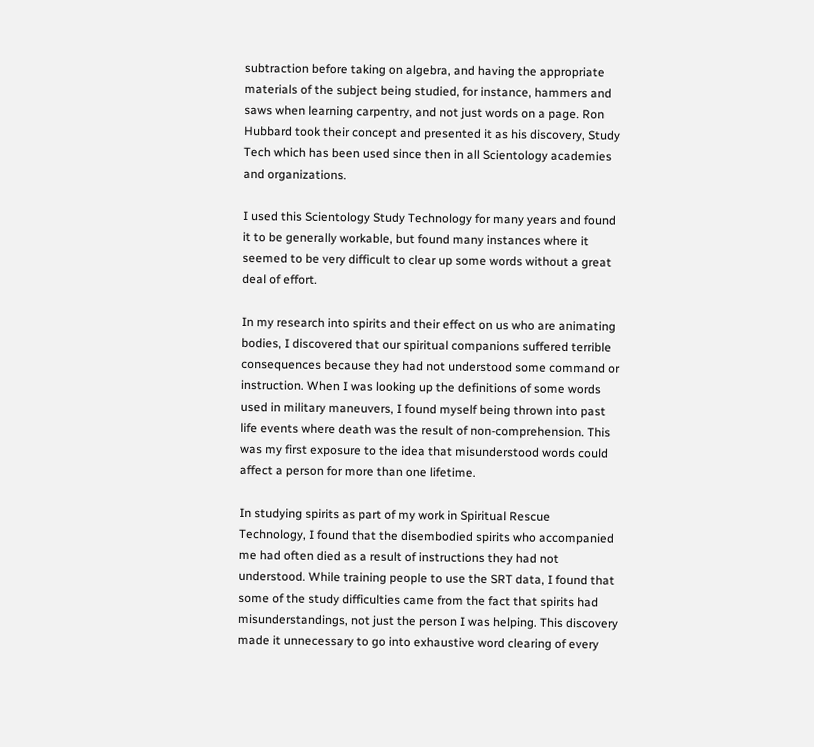subtraction before taking on algebra, and having the appropriate materials of the subject being studied, for instance, hammers and saws when learning carpentry, and not just words on a page. Ron Hubbard took their concept and presented it as his discovery, Study Tech which has been used since then in all Scientology academies and organizations.

I used this Scientology Study Technology for many years and found it to be generally workable, but found many instances where it seemed to be very difficult to clear up some words without a great deal of effort.

In my research into spirits and their effect on us who are animating bodies, I discovered that our spiritual companions suffered terrible consequences because they had not understood some command or instruction. When I was looking up the definitions of some words used in military maneuvers, I found myself being thrown into past life events where death was the result of non-comprehension. This was my first exposure to the idea that misunderstood words could affect a person for more than one lifetime.

In studying spirits as part of my work in Spiritual Rescue Technology, I found that the disembodied spirits who accompanied me had often died as a result of instructions they had not understood. While training people to use the SRT data, I found that some of the study difficulties came from the fact that spirits had misunderstandings, not just the person I was helping. This discovery made it unnecessary to go into exhaustive word clearing of every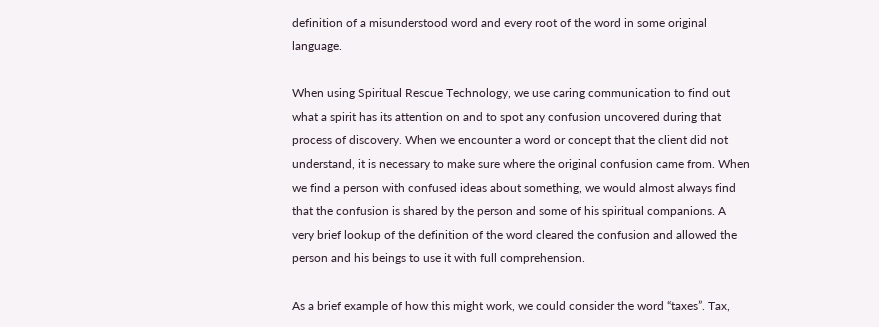definition of a misunderstood word and every root of the word in some original language.

When using Spiritual Rescue Technology, we use caring communication to find out what a spirit has its attention on and to spot any confusion uncovered during that process of discovery. When we encounter a word or concept that the client did not understand, it is necessary to make sure where the original confusion came from. When we find a person with confused ideas about something, we would almost always find that the confusion is shared by the person and some of his spiritual companions. A very brief lookup of the definition of the word cleared the confusion and allowed the person and his beings to use it with full comprehension.

As a brief example of how this might work, we could consider the word “taxes”. Tax,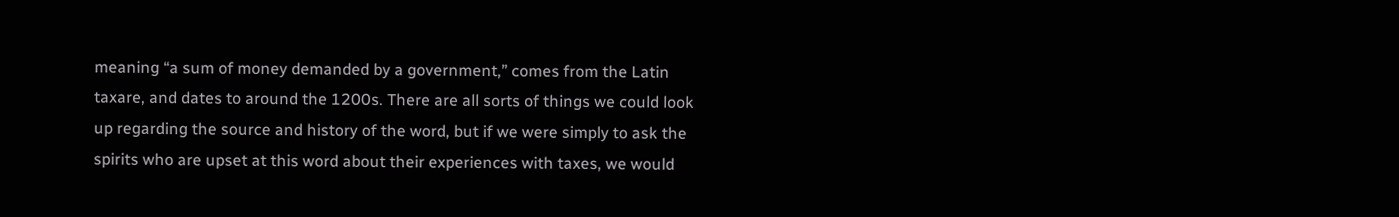meaning “a sum of money demanded by a government,” comes from the Latin taxare, and dates to around the 1200s. There are all sorts of things we could look up regarding the source and history of the word, but if we were simply to ask the spirits who are upset at this word about their experiences with taxes, we would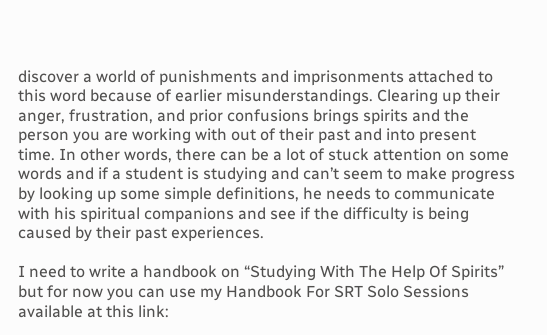discover a world of punishments and imprisonments attached to this word because of earlier misunderstandings. Clearing up their anger, frustration, and prior confusions brings spirits and the person you are working with out of their past and into present time. In other words, there can be a lot of stuck attention on some words and if a student is studying and can’t seem to make progress by looking up some simple definitions, he needs to communicate with his spiritual companions and see if the difficulty is being caused by their past experiences.

I need to write a handbook on “Studying With The Help Of Spirits” but for now you can use my Handbook For SRT Solo Sessions available at this link: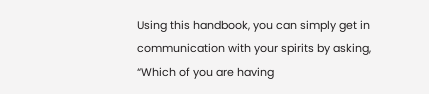Using this handbook, you can simply get in communication with your spirits by asking, “Which of you are having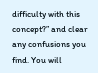difficulty with this concept?” and clear any confusions you find. You will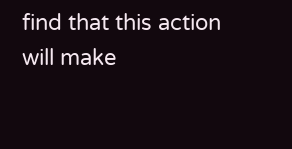find that this action will make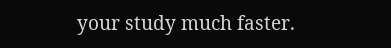your study much faster.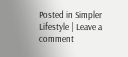Posted in Simpler Lifestyle | Leave a comment